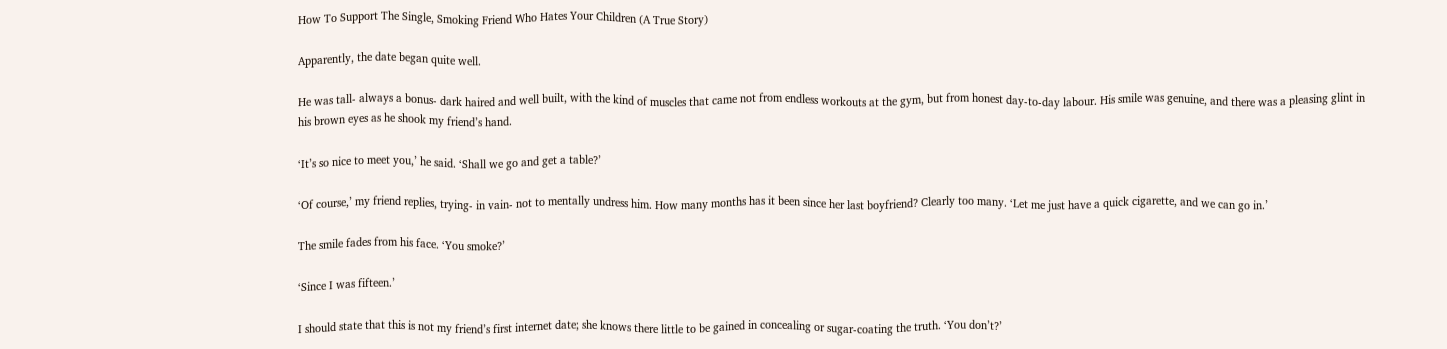How To Support The Single, Smoking Friend Who Hates Your Children (A True Story)

Apparently, the date began quite well.

He was tall- always a bonus- dark haired and well built, with the kind of muscles that came not from endless workouts at the gym, but from honest day-to-day labour. His smile was genuine, and there was a pleasing glint in his brown eyes as he shook my friend’s hand.

‘It’s so nice to meet you,’ he said. ‘Shall we go and get a table?’

‘Of course,’ my friend replies, trying- in vain- not to mentally undress him. How many months has it been since her last boyfriend? Clearly too many. ‘Let me just have a quick cigarette, and we can go in.’

The smile fades from his face. ‘You smoke?’

‘Since I was fifteen.’

I should state that this is not my friend’s first internet date; she knows there little to be gained in concealing or sugar-coating the truth. ‘You don’t?’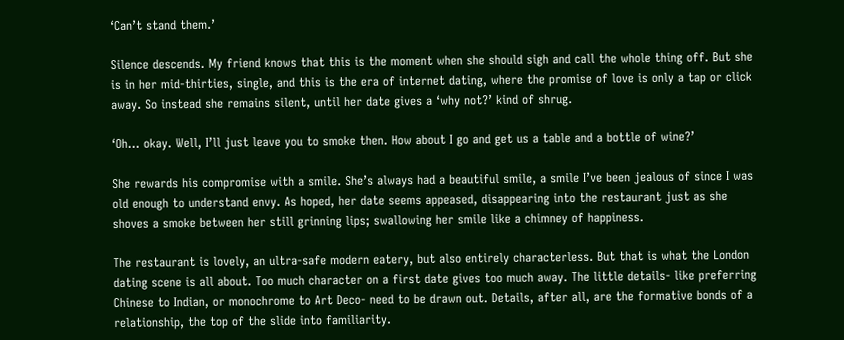‘Can’t stand them.’

Silence descends. My friend knows that this is the moment when she should sigh and call the whole thing off. But she is in her mid-thirties, single, and this is the era of internet dating, where the promise of love is only a tap or click away. So instead she remains silent, until her date gives a ‘why not?’ kind of shrug.

‘Oh… okay. Well, I’ll just leave you to smoke then. How about I go and get us a table and a bottle of wine?’

She rewards his compromise with a smile. She’s always had a beautiful smile, a smile I’ve been jealous of since I was old enough to understand envy. As hoped, her date seems appeased, disappearing into the restaurant just as she shoves a smoke between her still grinning lips; swallowing her smile like a chimney of happiness.

The restaurant is lovely, an ultra-safe modern eatery, but also entirely characterless. But that is what the London dating scene is all about. Too much character on a first date gives too much away. The little details- like preferring Chinese to Indian, or monochrome to Art Deco- need to be drawn out. Details, after all, are the formative bonds of a relationship, the top of the slide into familiarity.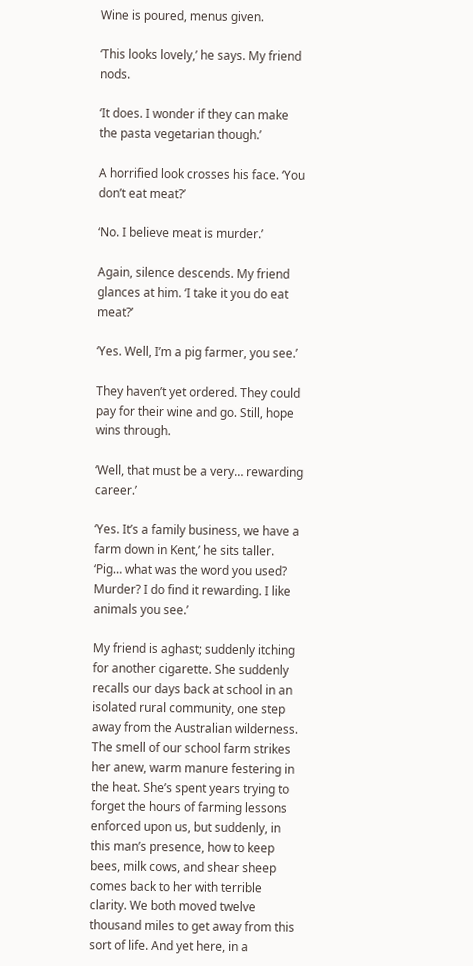Wine is poured, menus given.

‘This looks lovely,’ he says. My friend nods.

‘It does. I wonder if they can make the pasta vegetarian though.’

A horrified look crosses his face. ‘You don’t eat meat?’

‘No. I believe meat is murder.’

Again, silence descends. My friend glances at him. ‘I take it you do eat meat?’

‘Yes. Well, I’m a pig farmer, you see.’

They haven’t yet ordered. They could pay for their wine and go. Still, hope wins through.

‘Well, that must be a very… rewarding career.’

‘Yes. It’s a family business, we have a farm down in Kent,’ he sits taller. ‘Pig… what was the word you used? Murder? I do find it rewarding. I like animals you see.’

My friend is aghast; suddenly itching for another cigarette. She suddenly recalls our days back at school in an isolated rural community, one step away from the Australian wilderness. The smell of our school farm strikes her anew, warm manure festering in the heat. She’s spent years trying to forget the hours of farming lessons enforced upon us, but suddenly, in this man’s presence, how to keep bees, milk cows, and shear sheep comes back to her with terrible clarity. We both moved twelve thousand miles to get away from this sort of life. And yet here, in a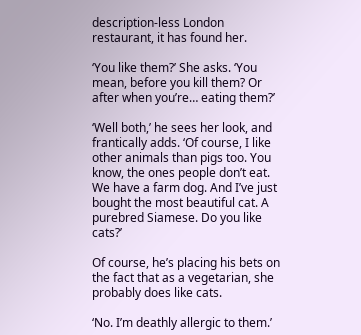description-less London restaurant, it has found her.

‘You like them?’ She asks. ‘You mean, before you kill them? Or after when you’re… eating them?’

‘Well both,’ he sees her look, and frantically adds. ‘Of course, I like other animals than pigs too. You know, the ones people don’t eat. We have a farm dog. And I’ve just bought the most beautiful cat. A purebred Siamese. Do you like cats?’

Of course, he’s placing his bets on the fact that as a vegetarian, she probably does like cats.

‘No. I’m deathly allergic to them.’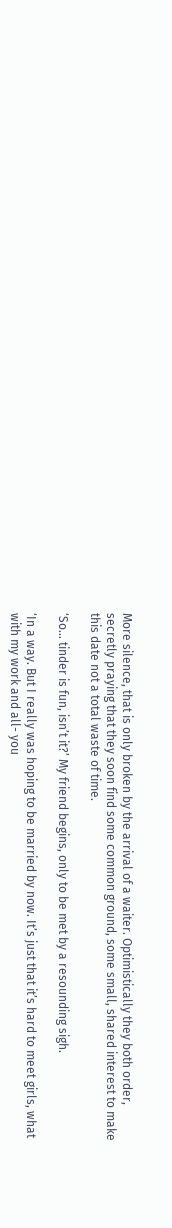More silence, that is only broken by the arrival of a waiter. Optimistically they both order, secretly praying that they soon find some common ground, some small, shared interest to make this date not a total waste of time.

‘So… tinder is fun, isn’t it?’ My friend begins, only to be met by a resounding sigh.

‘In a way. But I really was hoping to be married by now. It’s just that it’s hard to meet girls, what with my work and all- you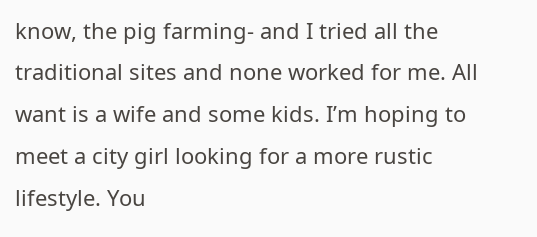know, the pig farming- and I tried all the traditional sites and none worked for me. All want is a wife and some kids. I’m hoping to meet a city girl looking for a more rustic lifestyle. You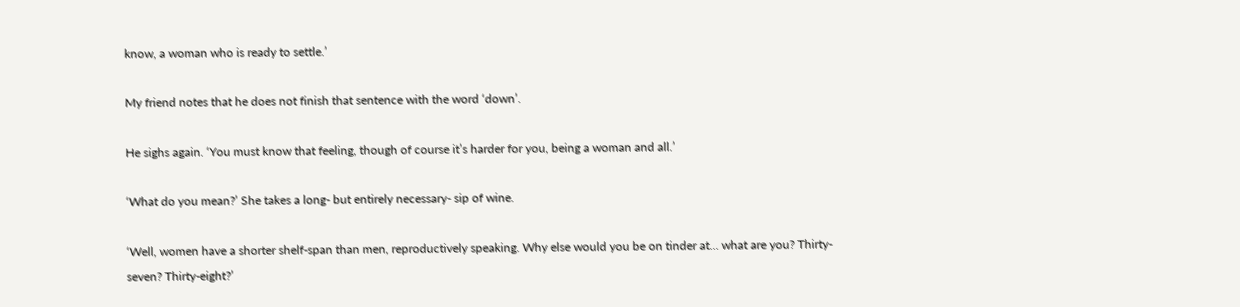know, a woman who is ready to settle.’

My friend notes that he does not finish that sentence with the word ‘down’.

He sighs again. ‘You must know that feeling, though of course it’s harder for you, being a woman and all.’

‘What do you mean?’ She takes a long- but entirely necessary- sip of wine.

‘Well, women have a shorter shelf-span than men, reproductively speaking. Why else would you be on tinder at… what are you? Thirty-seven? Thirty-eight?’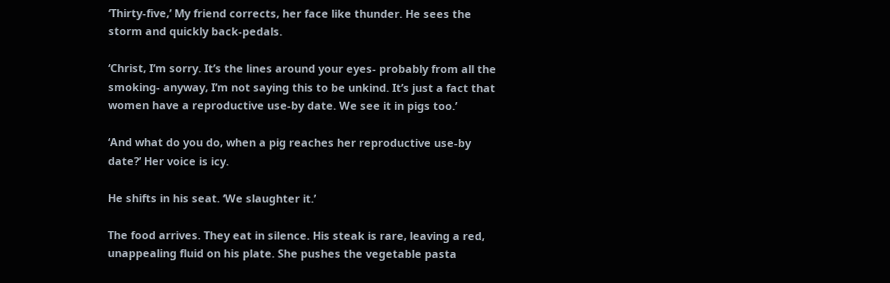‘Thirty-five,’ My friend corrects, her face like thunder. He sees the storm and quickly back-pedals.

‘Christ, I’m sorry. It’s the lines around your eyes- probably from all the smoking- anyway, I’m not saying this to be unkind. It’s just a fact that women have a reproductive use-by date. We see it in pigs too.’

‘And what do you do, when a pig reaches her reproductive use-by date?’ Her voice is icy.

He shifts in his seat. ‘We slaughter it.’

The food arrives. They eat in silence. His steak is rare, leaving a red, unappealing fluid on his plate. She pushes the vegetable pasta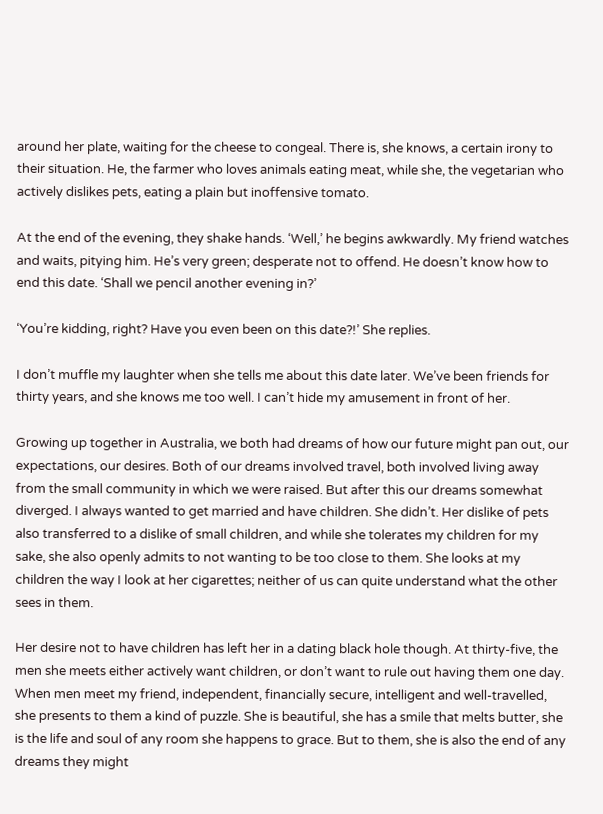around her plate, waiting for the cheese to congeal. There is, she knows, a certain irony to their situation. He, the farmer who loves animals eating meat, while she, the vegetarian who actively dislikes pets, eating a plain but inoffensive tomato.

At the end of the evening, they shake hands. ‘Well,’ he begins awkwardly. My friend watches and waits, pitying him. He’s very green; desperate not to offend. He doesn’t know how to end this date. ‘Shall we pencil another evening in?’

‘You’re kidding, right? Have you even been on this date?!’ She replies.

I don’t muffle my laughter when she tells me about this date later. We’ve been friends for thirty years, and she knows me too well. I can’t hide my amusement in front of her.

Growing up together in Australia, we both had dreams of how our future might pan out, our expectations, our desires. Both of our dreams involved travel, both involved living away from the small community in which we were raised. But after this our dreams somewhat diverged. I always wanted to get married and have children. She didn’t. Her dislike of pets also transferred to a dislike of small children, and while she tolerates my children for my sake, she also openly admits to not wanting to be too close to them. She looks at my children the way I look at her cigarettes; neither of us can quite understand what the other sees in them.

Her desire not to have children has left her in a dating black hole though. At thirty-five, the men she meets either actively want children, or don’t want to rule out having them one day. When men meet my friend, independent, financially secure, intelligent and well-travelled, she presents to them a kind of puzzle. She is beautiful, she has a smile that melts butter, she is the life and soul of any room she happens to grace. But to them, she is also the end of any dreams they might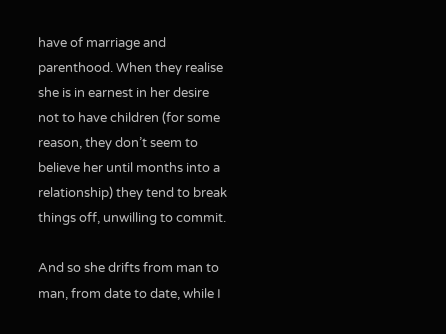have of marriage and parenthood. When they realise she is in earnest in her desire not to have children (for some reason, they don’t seem to believe her until months into a relationship) they tend to break things off, unwilling to commit.

And so she drifts from man to man, from date to date, while I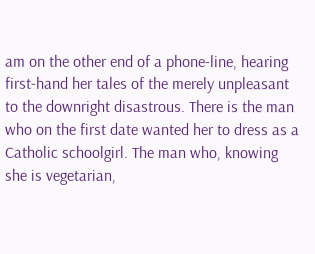am on the other end of a phone-line, hearing first-hand her tales of the merely unpleasant to the downright disastrous. There is the man who on the first date wanted her to dress as a Catholic schoolgirl. The man who, knowing she is vegetarian,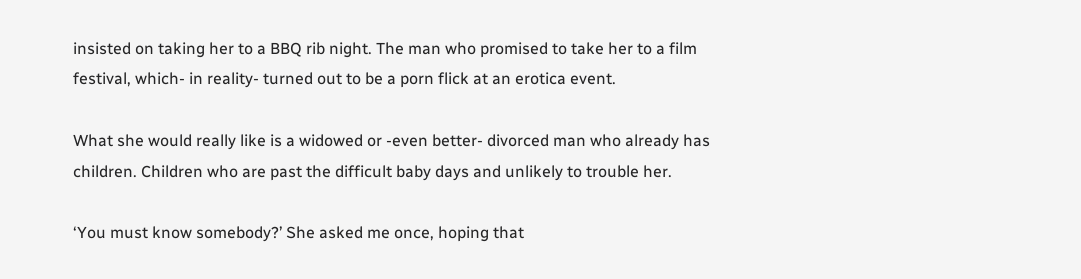insisted on taking her to a BBQ rib night. The man who promised to take her to a film festival, which- in reality- turned out to be a porn flick at an erotica event.

What she would really like is a widowed or -even better- divorced man who already has children. Children who are past the difficult baby days and unlikely to trouble her.

‘You must know somebody?’ She asked me once, hoping that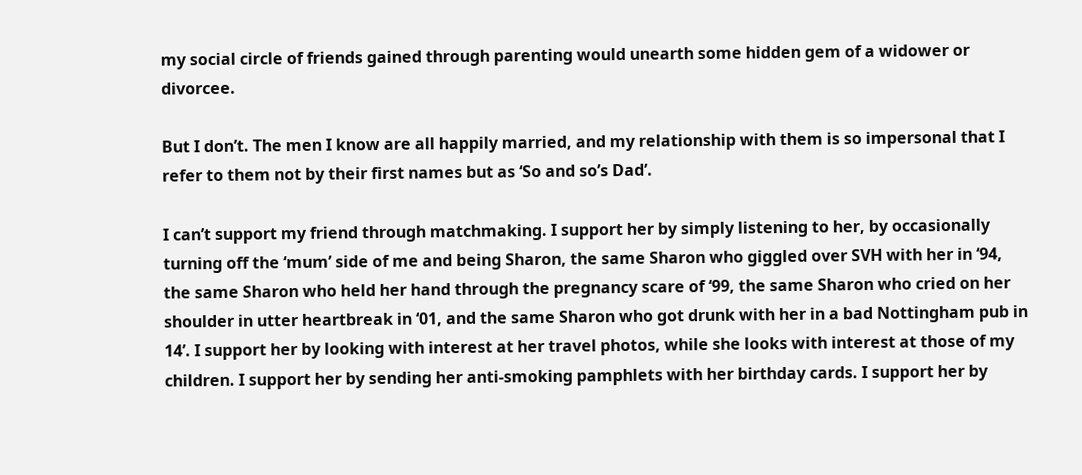my social circle of friends gained through parenting would unearth some hidden gem of a widower or divorcee.

But I don’t. The men I know are all happily married, and my relationship with them is so impersonal that I refer to them not by their first names but as ‘So and so’s Dad’.

I can’t support my friend through matchmaking. I support her by simply listening to her, by occasionally turning off the ‘mum’ side of me and being Sharon, the same Sharon who giggled over SVH with her in ‘94, the same Sharon who held her hand through the pregnancy scare of ‘99, the same Sharon who cried on her shoulder in utter heartbreak in ‘01, and the same Sharon who got drunk with her in a bad Nottingham pub in 14’. I support her by looking with interest at her travel photos, while she looks with interest at those of my children. I support her by sending her anti-smoking pamphlets with her birthday cards. I support her by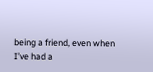being a friend, even when I’ve had a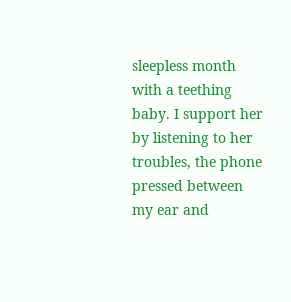sleepless month with a teething baby. I support her by listening to her troubles, the phone pressed between my ear and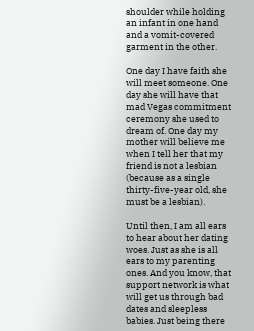shoulder while holding an infant in one hand and a vomit-covered garment in the other.

One day I have faith she will meet someone. One day she will have that mad Vegas commitment ceremony she used to dream of. One day my mother will believe me when I tell her that my friend is not a lesbian (because as a single thirty-five-year old, she must be a lesbian).

Until then, I am all ears to hear about her dating woes. Just as she is all ears to my parenting ones. And you know, that support network is what will get us through bad dates and sleepless babies. Just being there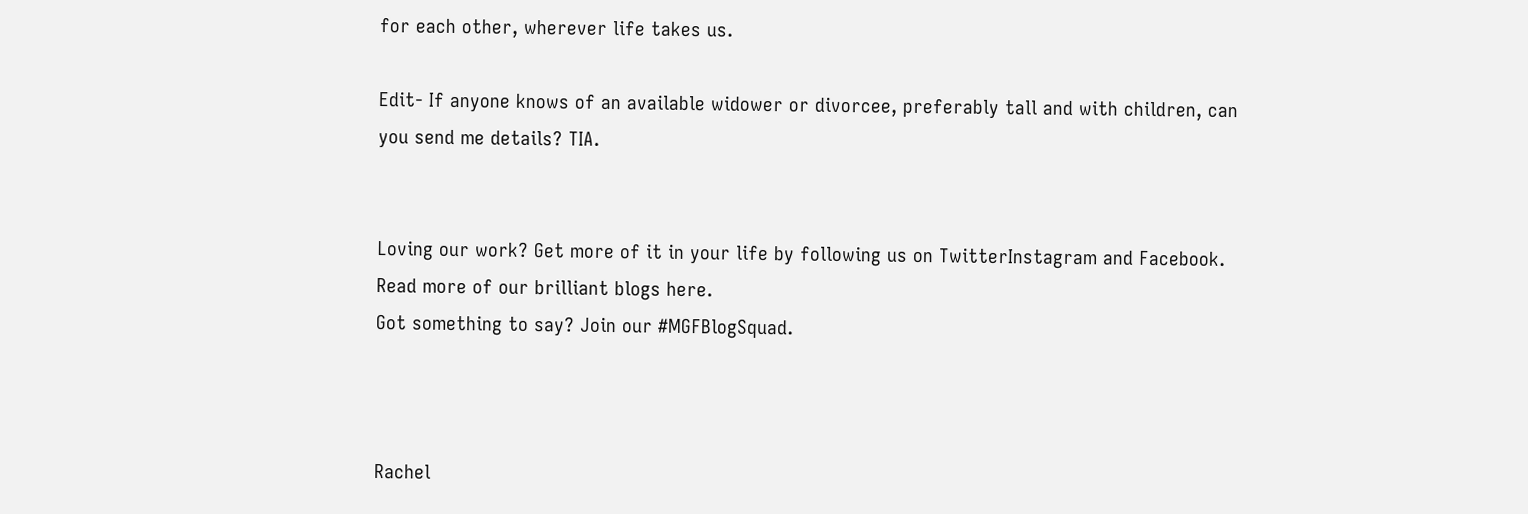for each other, wherever life takes us.

Edit- If anyone knows of an available widower or divorcee, preferably tall and with children, can you send me details? TIA.


Loving our work? Get more of it in your life by following us on TwitterInstagram and Facebook. Read more of our brilliant blogs here.
Got something to say? Join our #MGFBlogSquad.



Rachel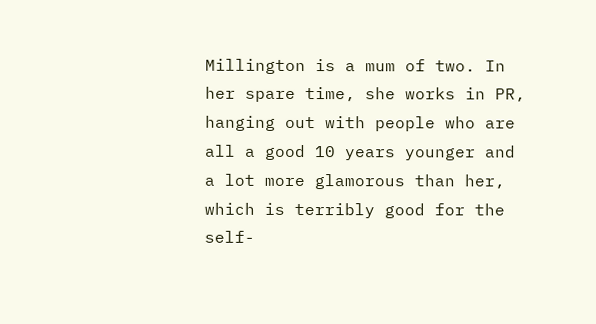Millington is a mum of two. In her spare time, she works in PR, hanging out with people who are all a good 10 years younger and a lot more glamorous than her, which is terribly good for the self-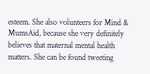esteem. She also volunteers for Mind & MumsAid, because she very definitely believes that maternal mental health matters. She can be found tweeting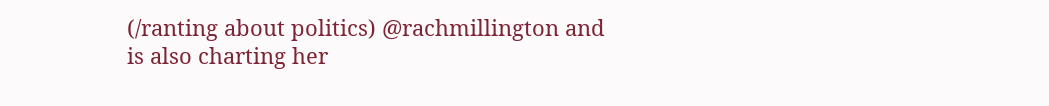(/ranting about politics) @rachmillington and is also charting her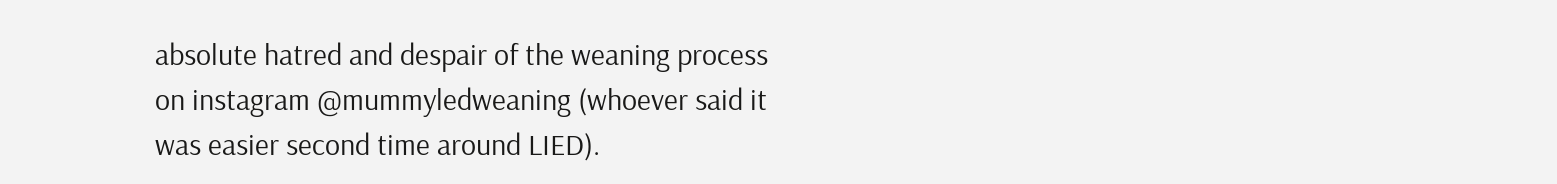absolute hatred and despair of the weaning process on instagram @mummyledweaning (whoever said it was easier second time around LIED).